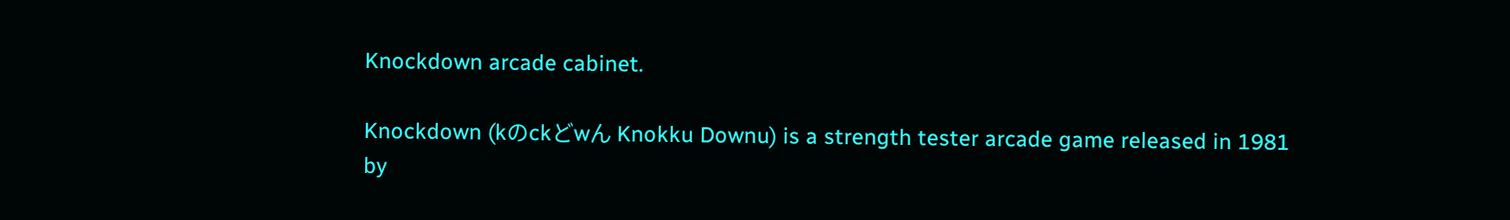Knockdown arcade cabinet.

Knockdown (kのckどwん Knokku Downu) is a strength tester arcade game released in 1981 by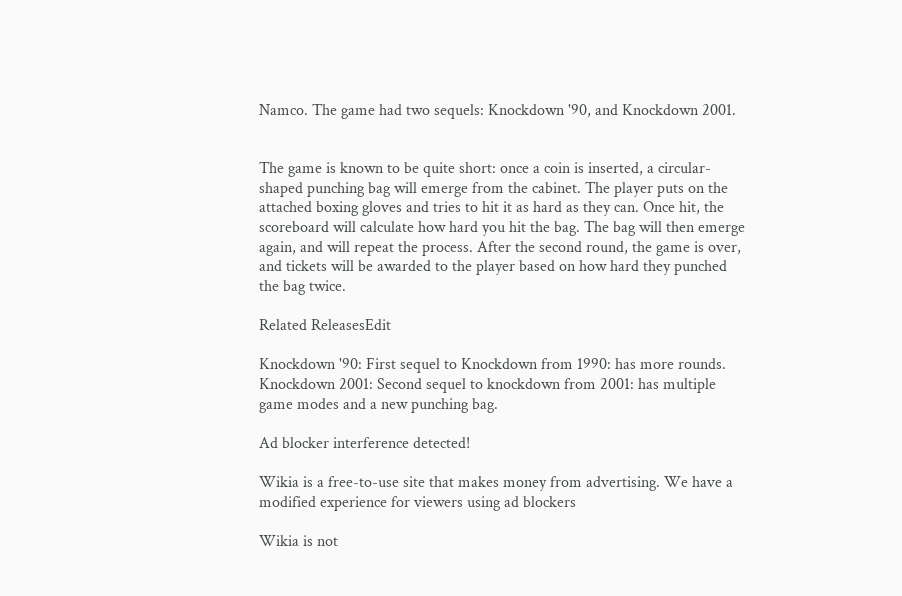Namco. The game had two sequels: Knockdown '90, and Knockdown 2001.


The game is known to be quite short: once a coin is inserted, a circular-shaped punching bag will emerge from the cabinet. The player puts on the attached boxing gloves and tries to hit it as hard as they can. Once hit, the scoreboard will calculate how hard you hit the bag. The bag will then emerge again, and will repeat the process. After the second round, the game is over, and tickets will be awarded to the player based on how hard they punched the bag twice.

Related ReleasesEdit

Knockdown '90: First sequel to Knockdown from 1990: has more rounds. Knockdown 2001: Second sequel to knockdown from 2001: has multiple game modes and a new punching bag.

Ad blocker interference detected!

Wikia is a free-to-use site that makes money from advertising. We have a modified experience for viewers using ad blockers

Wikia is not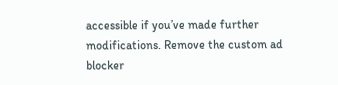accessible if you’ve made further modifications. Remove the custom ad blocker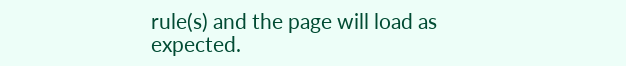rule(s) and the page will load as expected.